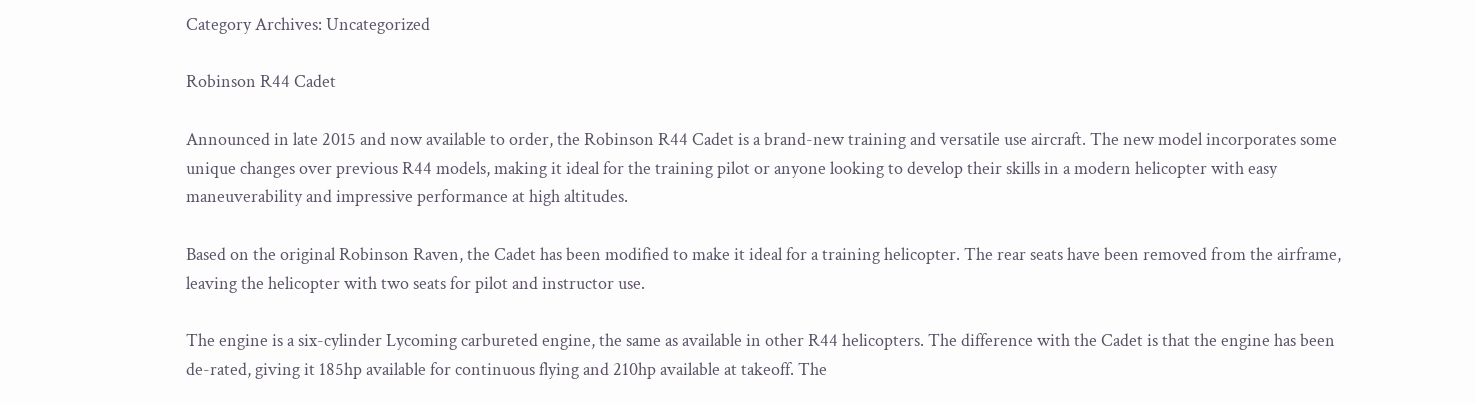Category Archives: Uncategorized

Robinson R44 Cadet

Announced in late 2015 and now available to order, the Robinson R44 Cadet is a brand-new training and versatile use aircraft. The new model incorporates some unique changes over previous R44 models, making it ideal for the training pilot or anyone looking to develop their skills in a modern helicopter with easy maneuverability and impressive performance at high altitudes.

Based on the original Robinson Raven, the Cadet has been modified to make it ideal for a training helicopter. The rear seats have been removed from the airframe, leaving the helicopter with two seats for pilot and instructor use.

The engine is a six-cylinder Lycoming carbureted engine, the same as available in other R44 helicopters. The difference with the Cadet is that the engine has been de-rated, giving it 185hp available for continuous flying and 210hp available at takeoff. The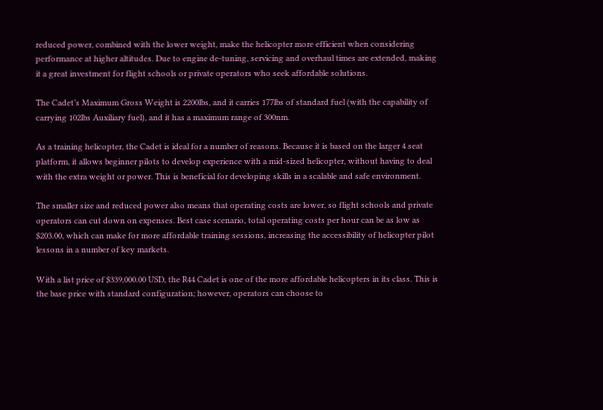reduced power, combined with the lower weight, make the helicopter more efficient when considering performance at higher altitudes. Due to engine de-tuning, servicing and overhaul times are extended, making it a great investment for flight schools or private operators who seek affordable solutions.

The Cadet’s Maximum Gross Weight is 2200lbs, and it carries 177lbs of standard fuel (with the capability of carrying 102lbs Auxiliary fuel), and it has a maximum range of 300nm.

As a training helicopter, the Cadet is ideal for a number of reasons. Because it is based on the larger 4 seat platform, it allows beginner pilots to develop experience with a mid-sized helicopter, without having to deal with the extra weight or power. This is beneficial for developing skills in a scalable and safe environment.

The smaller size and reduced power also means that operating costs are lower, so flight schools and private operators can cut down on expenses. Best case scenario, total operating costs per hour can be as low as $203.00, which can make for more affordable training sessions, increasing the accessibility of helicopter pilot lessons in a number of key markets.

With a list price of $339,000.00 USD, the R44 Cadet is one of the more affordable helicopters in its class. This is the base price with standard configuration; however, operators can choose to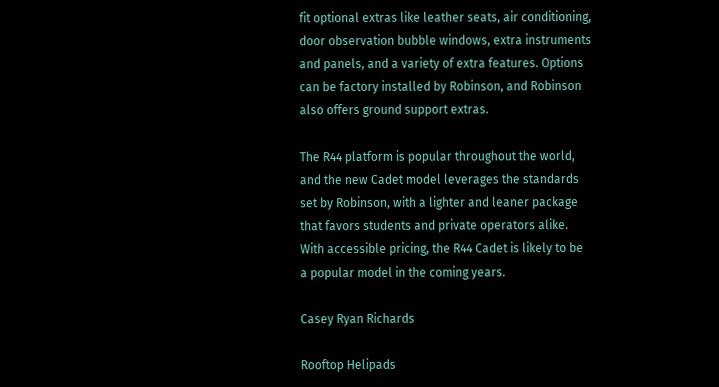fit optional extras like leather seats, air conditioning, door observation bubble windows, extra instruments and panels, and a variety of extra features. Options can be factory installed by Robinson, and Robinson also offers ground support extras.

The R44 platform is popular throughout the world, and the new Cadet model leverages the standards set by Robinson, with a lighter and leaner package that favors students and private operators alike. With accessible pricing, the R44 Cadet is likely to be a popular model in the coming years.

Casey Ryan Richards

Rooftop Helipads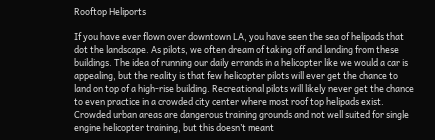Rooftop Heliports

If you have ever flown over downtown LA, you have seen the sea of helipads that dot the landscape. As pilots, we often dream of taking off and landing from these buildings. The idea of running our daily errands in a helicopter like we would a car is appealing, but the reality is that few helicopter pilots will ever get the chance to land on top of a high-rise building. Recreational pilots will likely never get the chance to even practice in a crowded city center where most roof top helipads exist. Crowded urban areas are dangerous training grounds and not well suited for single engine helicopter training, but this doesn’t meant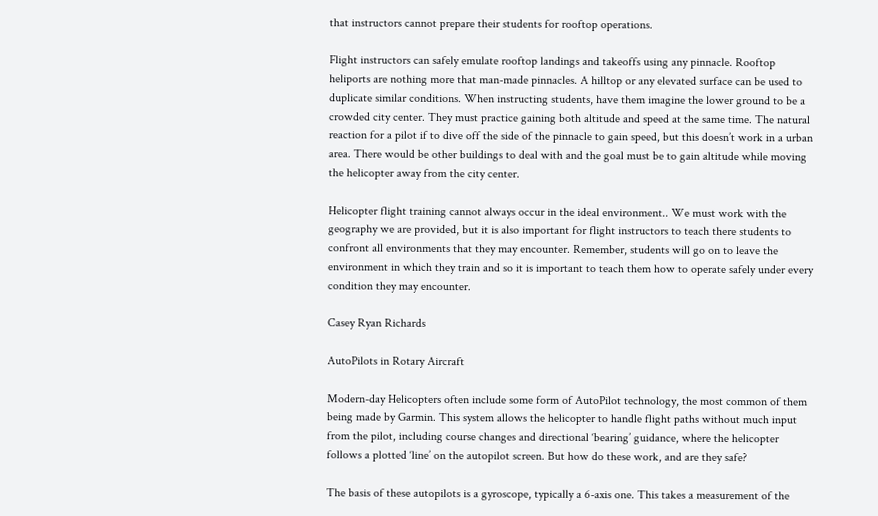that instructors cannot prepare their students for rooftop operations.

Flight instructors can safely emulate rooftop landings and takeoffs using any pinnacle. Rooftop heliports are nothing more that man-made pinnacles. A hilltop or any elevated surface can be used to duplicate similar conditions. When instructing students, have them imagine the lower ground to be a crowded city center. They must practice gaining both altitude and speed at the same time. The natural reaction for a pilot if to dive off the side of the pinnacle to gain speed, but this doesn’t work in a urban area. There would be other buildings to deal with and the goal must be to gain altitude while moving the helicopter away from the city center.

Helicopter flight training cannot always occur in the ideal environment.. We must work with the geography we are provided, but it is also important for flight instructors to teach there students to confront all environments that they may encounter. Remember, students will go on to leave the environment in which they train and so it is important to teach them how to operate safely under every condition they may encounter.

Casey Ryan Richards

AutoPilots in Rotary Aircraft

Modern-day Helicopters often include some form of AutoPilot technology, the most common of them being made by Garmin. This system allows the helicopter to handle flight paths without much input from the pilot, including course changes and directional ‘bearing’ guidance, where the helicopter follows a plotted ‘line’ on the autopilot screen. But how do these work, and are they safe?

The basis of these autopilots is a gyroscope, typically a 6-axis one. This takes a measurement of the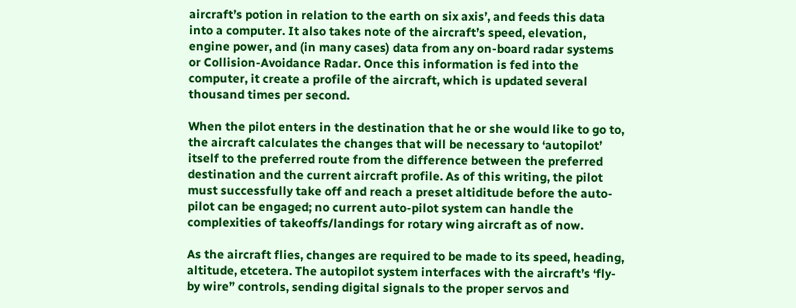aircraft’s potion in relation to the earth on six axis’, and feeds this data into a computer. It also takes note of the aircraft’s speed, elevation, engine power, and (in many cases) data from any on-board radar systems or Collision-Avoidance Radar. Once this information is fed into the computer, it create a profile of the aircraft, which is updated several thousand times per second.

When the pilot enters in the destination that he or she would like to go to, the aircraft calculates the changes that will be necessary to ‘autopilot’ itself to the preferred route from the difference between the preferred destination and the current aircraft profile. As of this writing, the pilot must successfully take off and reach a preset altiditude before the auto-pilot can be engaged; no current auto-pilot system can handle the complexities of takeoffs/landings for rotary wing aircraft as of now.

As the aircraft flies, changes are required to be made to its speed, heading, altitude, etcetera. The autopilot system interfaces with the aircraft’s ‘fly-by wire” controls, sending digital signals to the proper servos and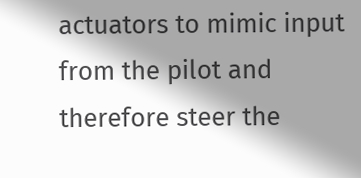actuators to mimic input from the pilot and therefore steer the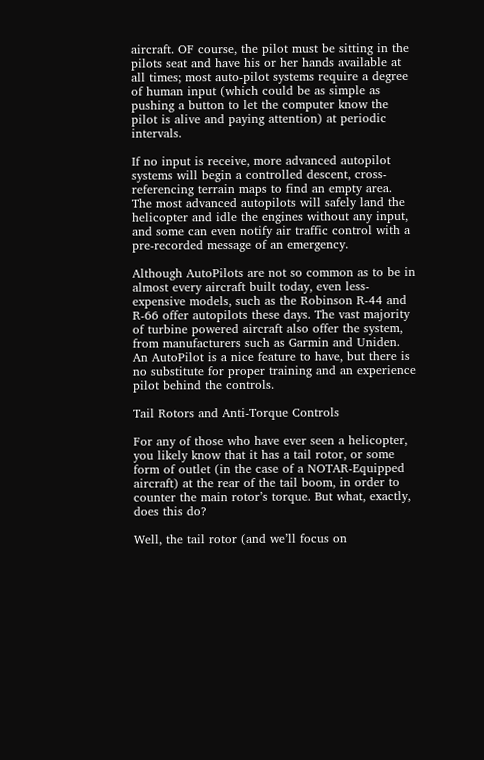aircraft. OF course, the pilot must be sitting in the pilots seat and have his or her hands available at all times; most auto-pilot systems require a degree of human input (which could be as simple as pushing a button to let the computer know the pilot is alive and paying attention) at periodic intervals.

If no input is receive, more advanced autopilot systems will begin a controlled descent, cross-referencing terrain maps to find an empty area. The most advanced autopilots will safely land the helicopter and idle the engines without any input, and some can even notify air traffic control with a pre-recorded message of an emergency.

Although AutoPilots are not so common as to be in almost every aircraft built today, even less-expensive models, such as the Robinson R-44 and R-66 offer autopilots these days. The vast majority of turbine powered aircraft also offer the system, from manufacturers such as Garmin and Uniden. An AutoPilot is a nice feature to have, but there is no substitute for proper training and an experience pilot behind the controls.

Tail Rotors and Anti-Torque Controls

For any of those who have ever seen a helicopter, you likely know that it has a tail rotor, or some form of outlet (in the case of a NOTAR-Equipped aircraft) at the rear of the tail boom, in order to counter the main rotor’s torque. But what, exactly, does this do?

Well, the tail rotor (and we’ll focus on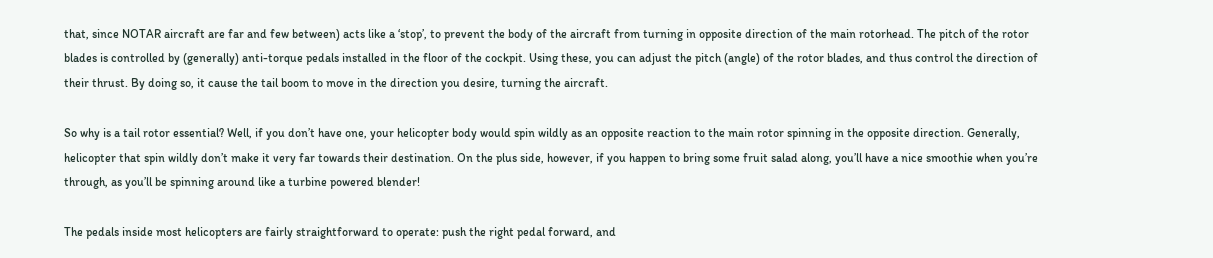that, since NOTAR aircraft are far and few between) acts like a ‘stop’, to prevent the body of the aircraft from turning in opposite direction of the main rotorhead. The pitch of the rotor blades is controlled by (generally) anti-torque pedals installed in the floor of the cockpit. Using these, you can adjust the pitch (angle) of the rotor blades, and thus control the direction of their thrust. By doing so, it cause the tail boom to move in the direction you desire, turning the aircraft.

So why is a tail rotor essential? Well, if you don’t have one, your helicopter body would spin wildly as an opposite reaction to the main rotor spinning in the opposite direction. Generally, helicopter that spin wildly don’t make it very far towards their destination. On the plus side, however, if you happen to bring some fruit salad along, you’ll have a nice smoothie when you’re through, as you’ll be spinning around like a turbine powered blender!

The pedals inside most helicopters are fairly straightforward to operate: push the right pedal forward, and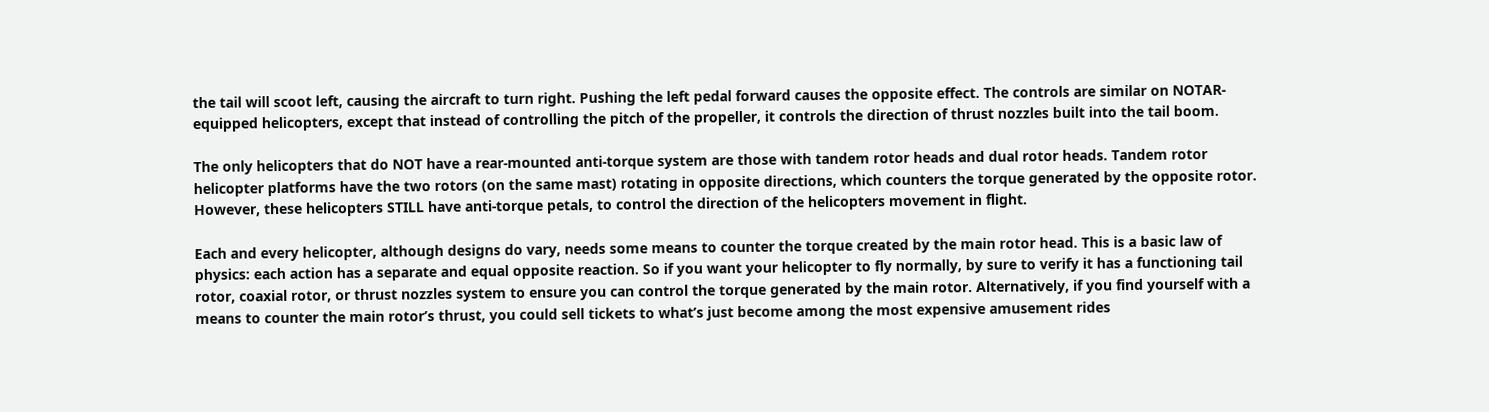the tail will scoot left, causing the aircraft to turn right. Pushing the left pedal forward causes the opposite effect. The controls are similar on NOTAR-equipped helicopters, except that instead of controlling the pitch of the propeller, it controls the direction of thrust nozzles built into the tail boom.

The only helicopters that do NOT have a rear-mounted anti-torque system are those with tandem rotor heads and dual rotor heads. Tandem rotor helicopter platforms have the two rotors (on the same mast) rotating in opposite directions, which counters the torque generated by the opposite rotor. However, these helicopters STILL have anti-torque petals, to control the direction of the helicopters movement in flight.

Each and every helicopter, although designs do vary, needs some means to counter the torque created by the main rotor head. This is a basic law of physics: each action has a separate and equal opposite reaction. So if you want your helicopter to fly normally, by sure to verify it has a functioning tail rotor, coaxial rotor, or thrust nozzles system to ensure you can control the torque generated by the main rotor. Alternatively, if you find yourself with a means to counter the main rotor’s thrust, you could sell tickets to what’s just become among the most expensive amusement rides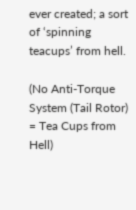ever created; a sort of ‘spinning teacups’ from hell.

(No Anti-Torque System (Tail Rotor) = Tea Cups from Hell)